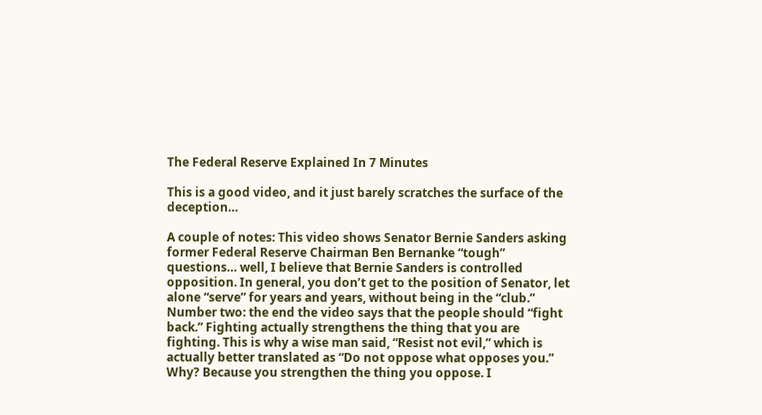The Federal Reserve Explained In 7 Minutes

This is a good video, and it just barely scratches the surface of the deception…

A couple of notes: This video shows Senator Bernie Sanders asking former Federal Reserve Chairman Ben Bernanke “tough” questions… well, I believe that Bernie Sanders is controlled opposition. In general, you don’t get to the position of Senator, let alone “serve” for years and years, without being in the “club.” Number two: the end the video says that the people should “fight back.” Fighting actually strengthens the thing that you are fighting. This is why a wise man said, “Resist not evil,” which is actually better translated as “Do not oppose what opposes you.” Why? Because you strengthen the thing you oppose. I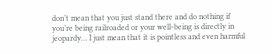don’t mean that you just stand there and do nothing if you’re being railroaded or your well-being is directly in jeopardy… I just mean that it is pointless and even harmful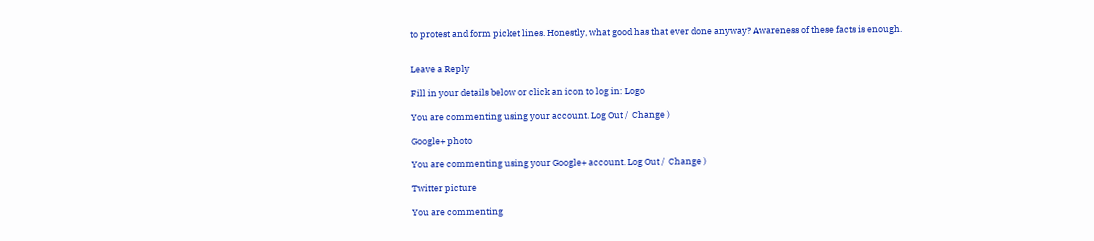to protest and form picket lines. Honestly, what good has that ever done anyway? Awareness of these facts is enough.


Leave a Reply

Fill in your details below or click an icon to log in: Logo

You are commenting using your account. Log Out /  Change )

Google+ photo

You are commenting using your Google+ account. Log Out /  Change )

Twitter picture

You are commenting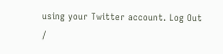using your Twitter account. Log Out /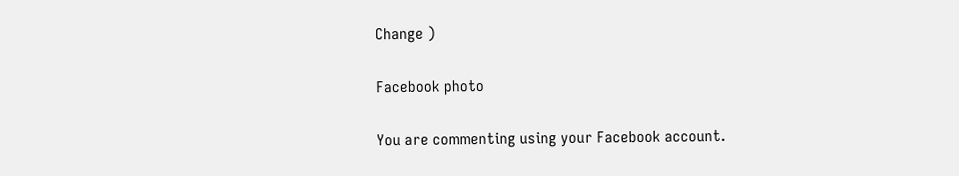Change )

Facebook photo

You are commenting using your Facebook account.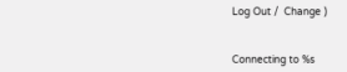Log Out /  Change )


Connecting to %s